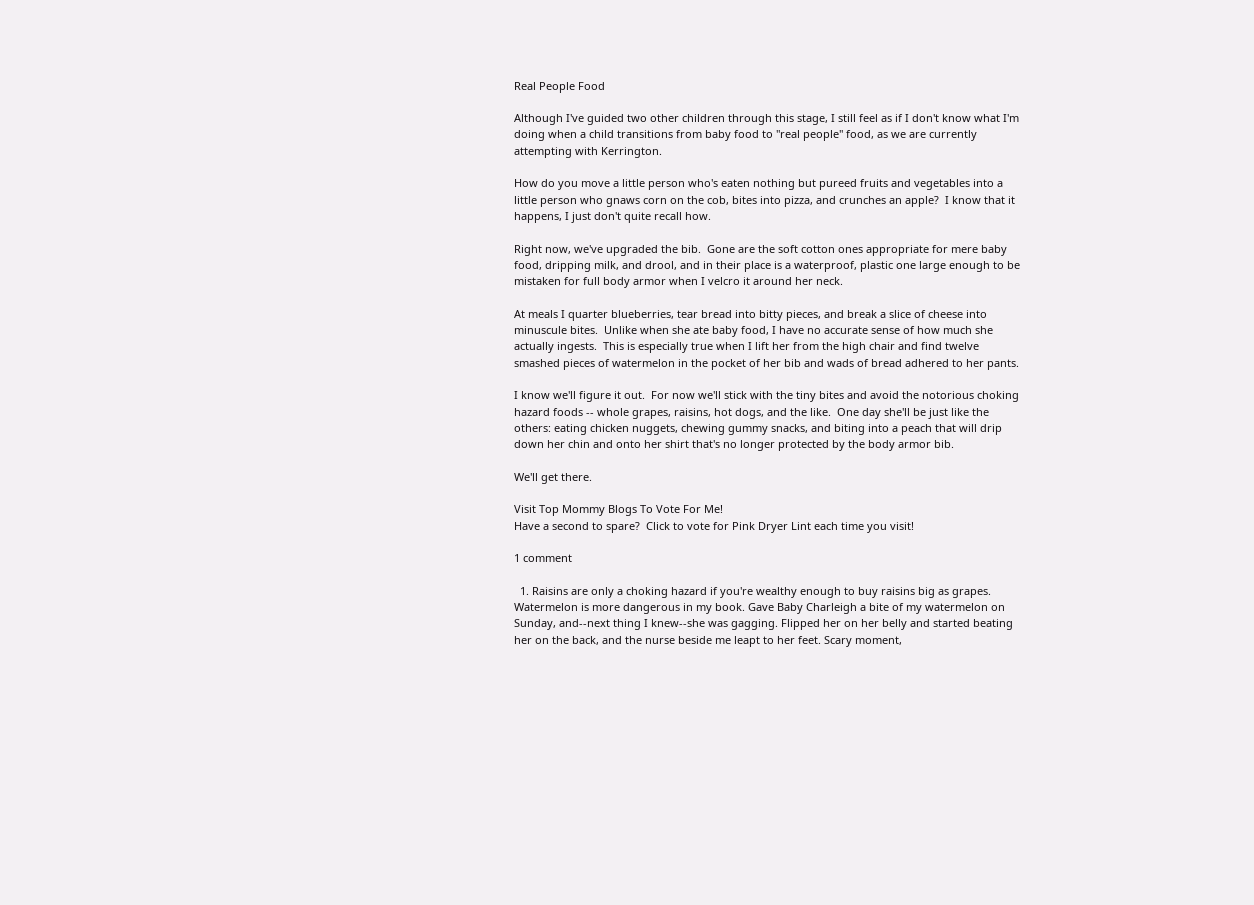Real People Food

Although I've guided two other children through this stage, I still feel as if I don't know what I'm doing when a child transitions from baby food to "real people" food, as we are currently attempting with Kerrington.

How do you move a little person who's eaten nothing but pureed fruits and vegetables into a little person who gnaws corn on the cob, bites into pizza, and crunches an apple?  I know that it happens, I just don't quite recall how.

Right now, we've upgraded the bib.  Gone are the soft cotton ones appropriate for mere baby food, dripping milk, and drool, and in their place is a waterproof, plastic one large enough to be mistaken for full body armor when I velcro it around her neck.

At meals I quarter blueberries, tear bread into bitty pieces, and break a slice of cheese into minuscule bites.  Unlike when she ate baby food, I have no accurate sense of how much she actually ingests.  This is especially true when I lift her from the high chair and find twelve smashed pieces of watermelon in the pocket of her bib and wads of bread adhered to her pants.

I know we'll figure it out.  For now we'll stick with the tiny bites and avoid the notorious choking hazard foods -- whole grapes, raisins, hot dogs, and the like.  One day she'll be just like the others: eating chicken nuggets, chewing gummy snacks, and biting into a peach that will drip down her chin and onto her shirt that's no longer protected by the body armor bib.

We'll get there.

Visit Top Mommy Blogs To Vote For Me!
Have a second to spare?  Click to vote for Pink Dryer Lint each time you visit!

1 comment

  1. Raisins are only a choking hazard if you're wealthy enough to buy raisins big as grapes. Watermelon is more dangerous in my book. Gave Baby Charleigh a bite of my watermelon on Sunday, and--next thing I knew--she was gagging. Flipped her on her belly and started beating her on the back, and the nurse beside me leapt to her feet. Scary moment,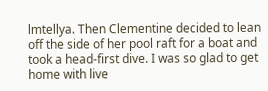lmtellya. Then Clementine decided to lean off the side of her pool raft for a boat and took a head-first dive. I was so glad to get home with live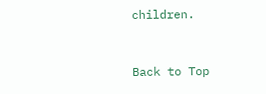children.


Back to Top